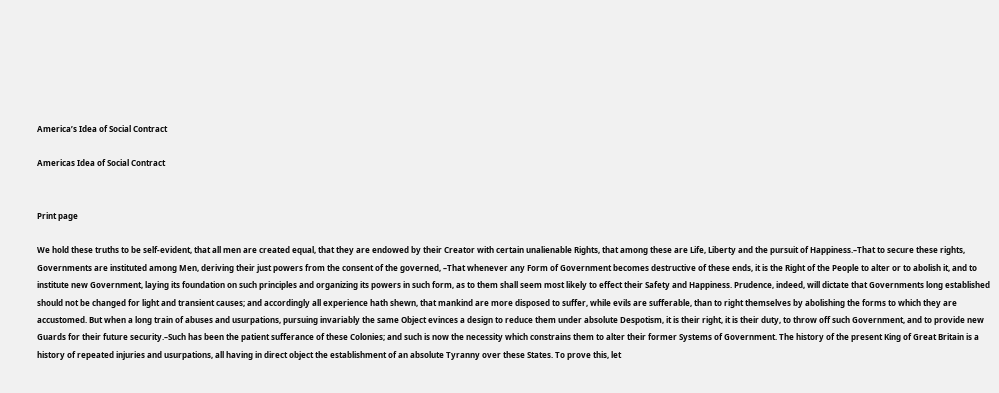America’s Idea of Social Contract

Americas Idea of Social Contract


Print page

We hold these truths to be self-evident, that all men are created equal, that they are endowed by their Creator with certain unalienable Rights, that among these are Life, Liberty and the pursuit of Happiness.–That to secure these rights, Governments are instituted among Men, deriving their just powers from the consent of the governed, –That whenever any Form of Government becomes destructive of these ends, it is the Right of the People to alter or to abolish it, and to institute new Government, laying its foundation on such principles and organizing its powers in such form, as to them shall seem most likely to effect their Safety and Happiness. Prudence, indeed, will dictate that Governments long established should not be changed for light and transient causes; and accordingly all experience hath shewn, that mankind are more disposed to suffer, while evils are sufferable, than to right themselves by abolishing the forms to which they are accustomed. But when a long train of abuses and usurpations, pursuing invariably the same Object evinces a design to reduce them under absolute Despotism, it is their right, it is their duty, to throw off such Government, and to provide new Guards for their future security.–Such has been the patient sufferance of these Colonies; and such is now the necessity which constrains them to alter their former Systems of Government. The history of the present King of Great Britain is a history of repeated injuries and usurpations, all having in direct object the establishment of an absolute Tyranny over these States. To prove this, let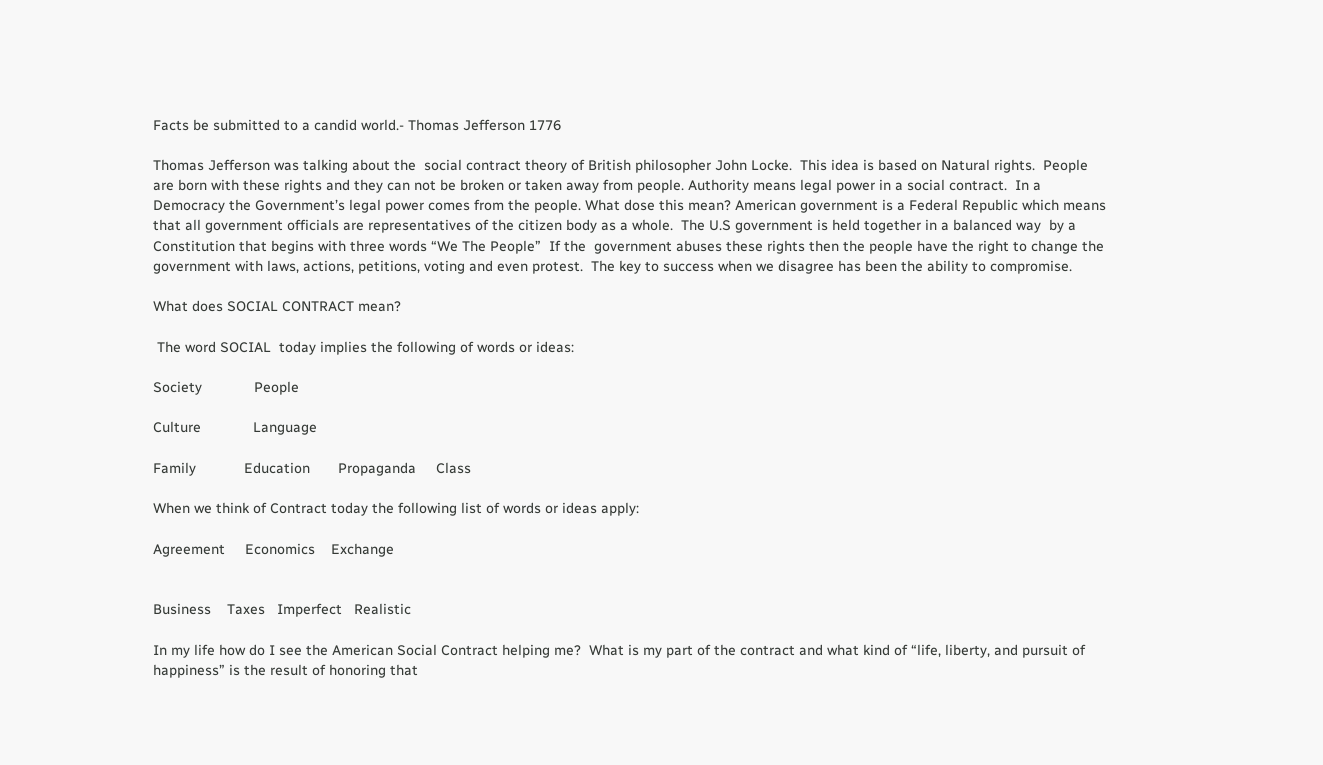Facts be submitted to a candid world.- Thomas Jefferson 1776

Thomas Jefferson was talking about the  social contract theory of British philosopher John Locke.  This idea is based on Natural rights.  People are born with these rights and they can not be broken or taken away from people. Authority means legal power in a social contract.  In a Democracy the Government’s legal power comes from the people. What dose this mean? American government is a Federal Republic which means that all government officials are representatives of the citizen body as a whole.  The U.S government is held together in a balanced way  by a Constitution that begins with three words “We The People”  If the  government abuses these rights then the people have the right to change the government with laws, actions, petitions, voting and even protest.  The key to success when we disagree has been the ability to compromise.

What does SOCIAL CONTRACT mean?

 The word SOCIAL  today implies the following of words or ideas:

Society             People

Culture             Language

Family            Education       Propaganda     Class

When we think of Contract today the following list of words or ideas apply:

Agreement     Economics    Exchange


Business    Taxes   Imperfect   Realistic

In my life how do I see the American Social Contract helping me?  What is my part of the contract and what kind of “life, liberty, and pursuit of happiness” is the result of honoring that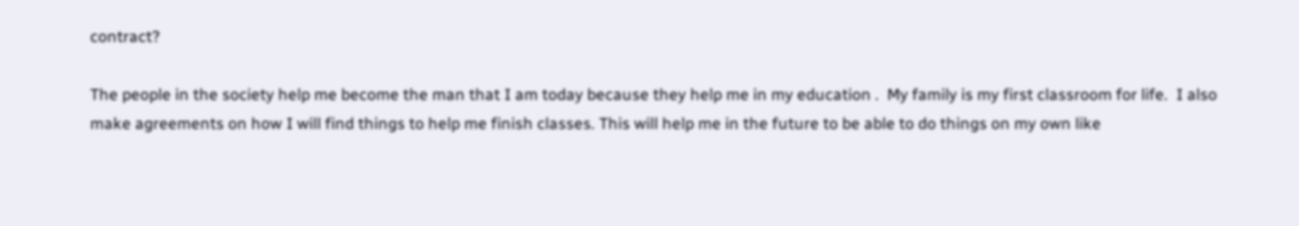contract?

The people in the society help me become the man that I am today because they help me in my education .  My family is my first classroom for life.  I also make agreements on how I will find things to help me finish classes. This will help me in the future to be able to do things on my own like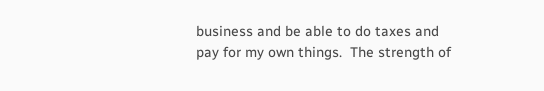business and be able to do taxes and pay for my own things.  The strength of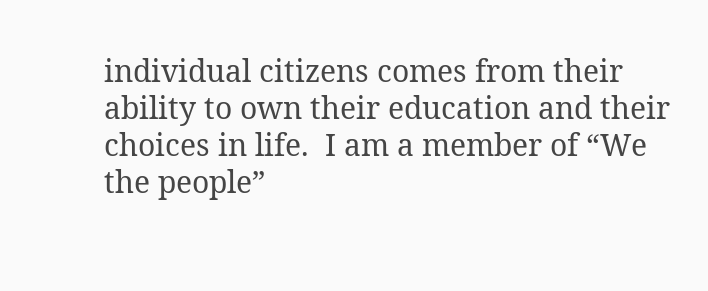individual citizens comes from their ability to own their education and their choices in life.  I am a member of “We the people”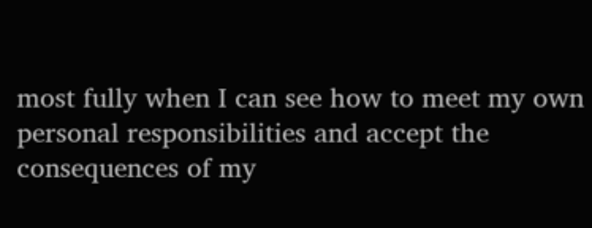most fully when I can see how to meet my own personal responsibilities and accept the consequences of my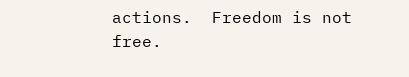actions.  Freedom is not free.